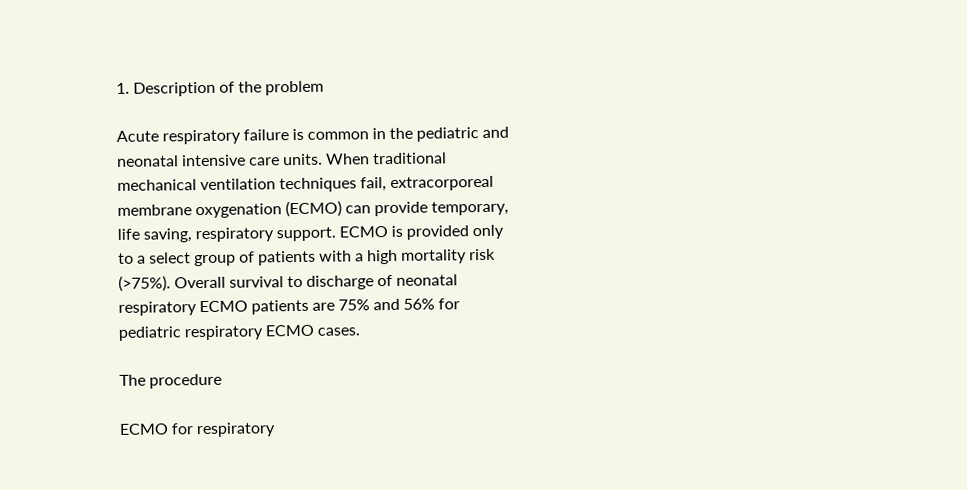1. Description of the problem

Acute respiratory failure is common in the pediatric and neonatal intensive care units. When traditional mechanical ventilation techniques fail, extracorporeal membrane oxygenation (ECMO) can provide temporary, life saving, respiratory support. ECMO is provided only to a select group of patients with a high mortality risk (>75%). Overall survival to discharge of neonatal respiratory ECMO patients are 75% and 56% for pediatric respiratory ECMO cases.

The procedure

ECMO for respiratory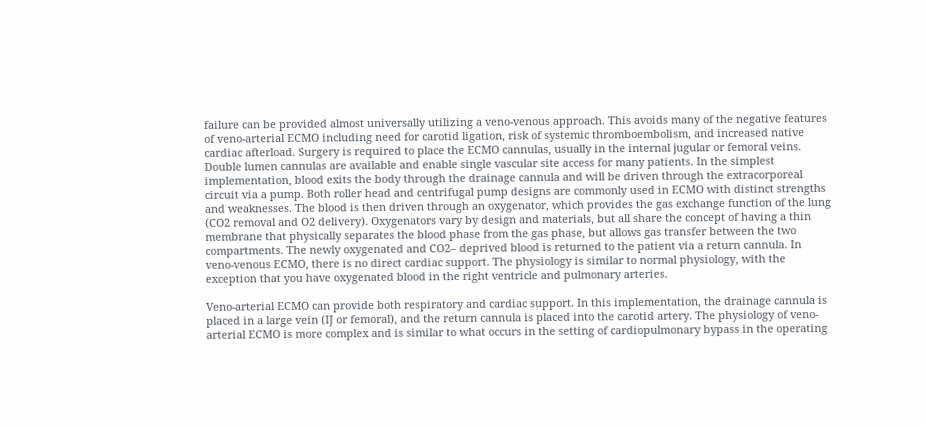failure can be provided almost universally utilizing a veno-venous approach. This avoids many of the negative features of veno-arterial ECMO including need for carotid ligation, risk of systemic thromboembolism, and increased native cardiac afterload. Surgery is required to place the ECMO cannulas, usually in the internal jugular or femoral veins. Double lumen cannulas are available and enable single vascular site access for many patients. In the simplest implementation, blood exits the body through the drainage cannula and will be driven through the extracorporeal circuit via a pump. Both roller head and centrifugal pump designs are commonly used in ECMO with distinct strengths and weaknesses. The blood is then driven through an oxygenator, which provides the gas exchange function of the lung (CO2 removal and O2 delivery). Oxygenators vary by design and materials, but all share the concept of having a thin membrane that physically separates the blood phase from the gas phase, but allows gas transfer between the two compartments. The newly oxygenated and CO2– deprived blood is returned to the patient via a return cannula. In veno-venous ECMO, there is no direct cardiac support. The physiology is similar to normal physiology, with the exception that you have oxygenated blood in the right ventricle and pulmonary arteries.

Veno-arterial ECMO can provide both respiratory and cardiac support. In this implementation, the drainage cannula is placed in a large vein (IJ or femoral), and the return cannula is placed into the carotid artery. The physiology of veno-arterial ECMO is more complex and is similar to what occurs in the setting of cardiopulmonary bypass in the operating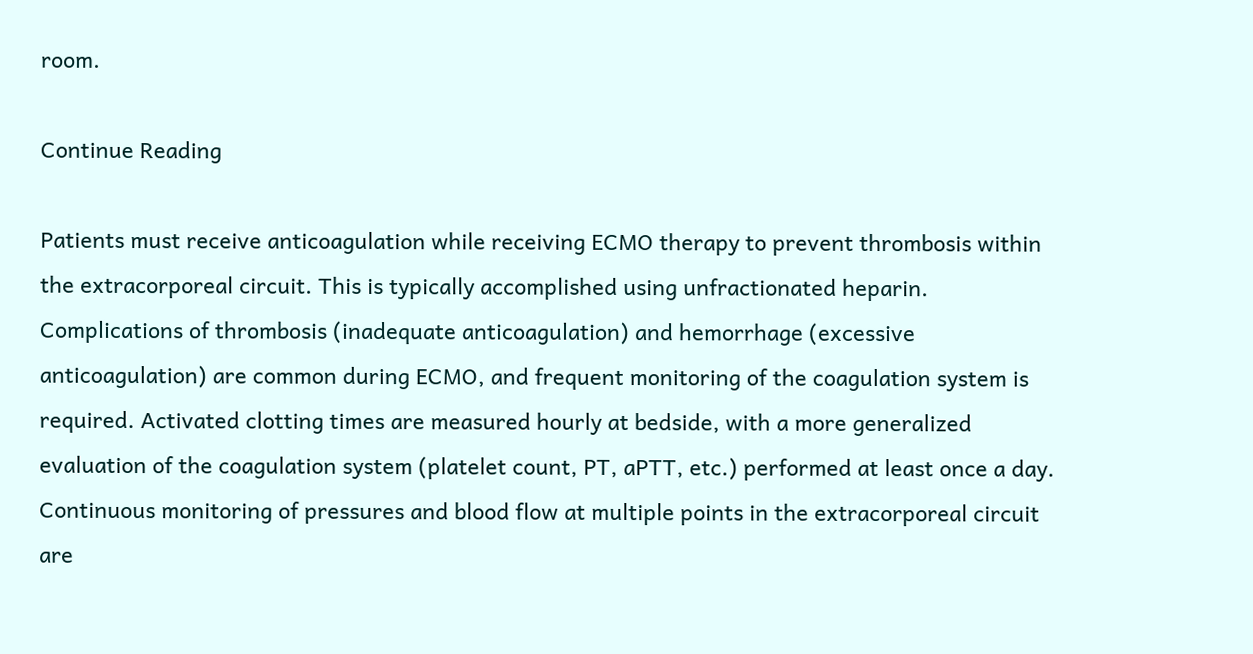room.

Continue Reading

Patients must receive anticoagulation while receiving ECMO therapy to prevent thrombosis within the extracorporeal circuit. This is typically accomplished using unfractionated heparin. Complications of thrombosis (inadequate anticoagulation) and hemorrhage (excessive anticoagulation) are common during ECMO, and frequent monitoring of the coagulation system is required. Activated clotting times are measured hourly at bedside, with a more generalized evaluation of the coagulation system (platelet count, PT, aPTT, etc.) performed at least once a day. Continuous monitoring of pressures and blood flow at multiple points in the extracorporeal circuit are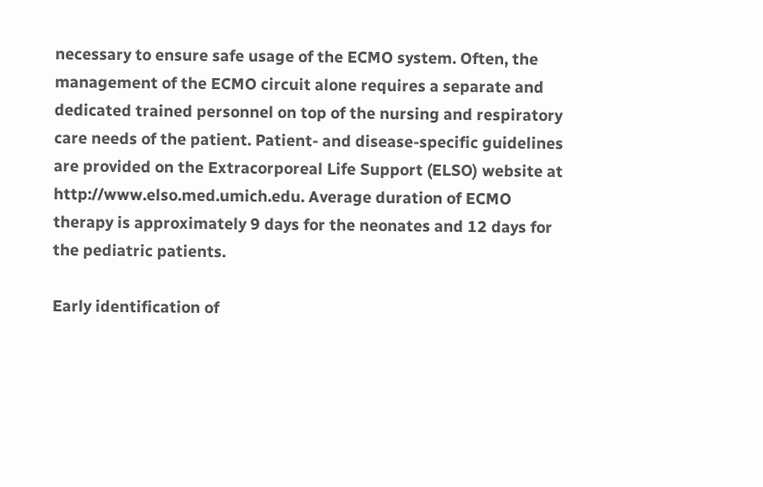necessary to ensure safe usage of the ECMO system. Often, the management of the ECMO circuit alone requires a separate and dedicated trained personnel on top of the nursing and respiratory care needs of the patient. Patient- and disease-specific guidelines are provided on the Extracorporeal Life Support (ELSO) website at http://www.elso.med.umich.edu. Average duration of ECMO therapy is approximately 9 days for the neonates and 12 days for the pediatric patients.

Early identification of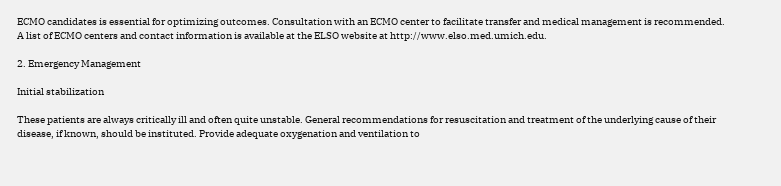ECMO candidates is essential for optimizing outcomes. Consultation with an ECMO center to facilitate transfer and medical management is recommended. A list of ECMO centers and contact information is available at the ELSO website at http://www.elso.med.umich.edu.

2. Emergency Management

Initial stabilization

These patients are always critically ill and often quite unstable. General recommendations for resuscitation and treatment of the underlying cause of their disease, if known, should be instituted. Provide adequate oxygenation and ventilation to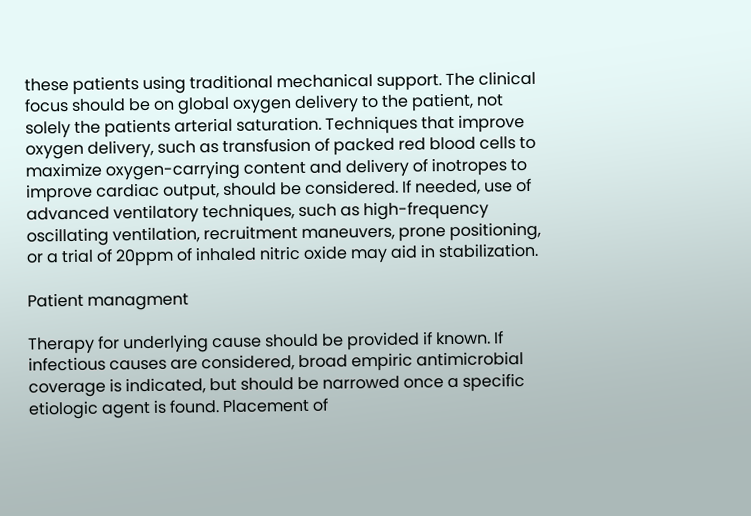these patients using traditional mechanical support. The clinical focus should be on global oxygen delivery to the patient, not solely the patients arterial saturation. Techniques that improve oxygen delivery, such as transfusion of packed red blood cells to maximize oxygen-carrying content and delivery of inotropes to improve cardiac output, should be considered. If needed, use of advanced ventilatory techniques, such as high-frequency oscillating ventilation, recruitment maneuvers, prone positioning, or a trial of 20ppm of inhaled nitric oxide may aid in stabilization.

Patient managment

Therapy for underlying cause should be provided if known. If infectious causes are considered, broad empiric antimicrobial coverage is indicated, but should be narrowed once a specific etiologic agent is found. Placement of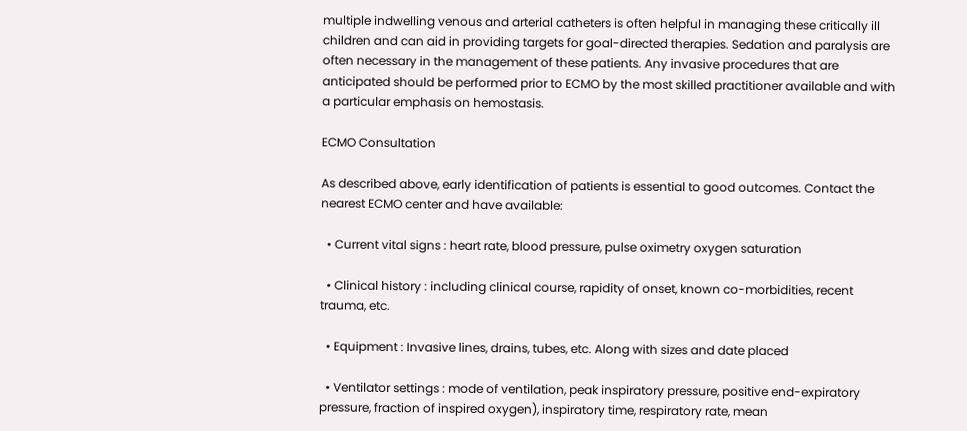multiple indwelling venous and arterial catheters is often helpful in managing these critically ill children and can aid in providing targets for goal-directed therapies. Sedation and paralysis are often necessary in the management of these patients. Any invasive procedures that are anticipated should be performed prior to ECMO by the most skilled practitioner available and with a particular emphasis on hemostasis.

ECMO Consultation

As described above, early identification of patients is essential to good outcomes. Contact the nearest ECMO center and have available:

  • Current vital signs : heart rate, blood pressure, pulse oximetry oxygen saturation

  • Clinical history : including clinical course, rapidity of onset, known co-morbidities, recent trauma, etc.

  • Equipment : Invasive lines, drains, tubes, etc. Along with sizes and date placed

  • Ventilator settings : mode of ventilation, peak inspiratory pressure, positive end-expiratory pressure, fraction of inspired oxygen), inspiratory time, respiratory rate, mean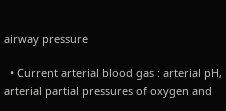airway pressure

  • Current arterial blood gas : arterial pH, arterial partial pressures of oxygen and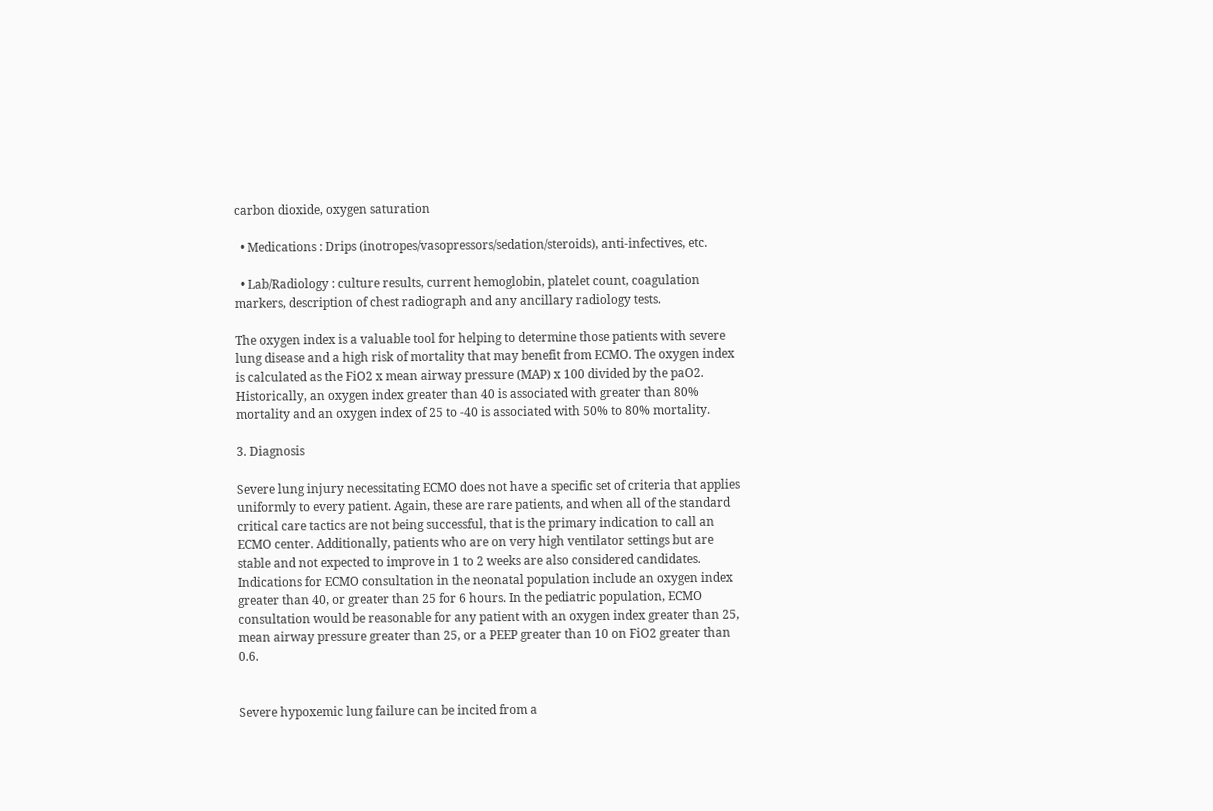carbon dioxide, oxygen saturation

  • Medications : Drips (inotropes/vasopressors/sedation/steroids), anti-infectives, etc.

  • Lab/Radiology : culture results, current hemoglobin, platelet count, coagulation markers, description of chest radiograph and any ancillary radiology tests.

The oxygen index is a valuable tool for helping to determine those patients with severe lung disease and a high risk of mortality that may benefit from ECMO. The oxygen index is calculated as the FiO2 x mean airway pressure (MAP) x 100 divided by the paO2. Historically, an oxygen index greater than 40 is associated with greater than 80% mortality and an oxygen index of 25 to -40 is associated with 50% to 80% mortality.

3. Diagnosis

Severe lung injury necessitating ECMO does not have a specific set of criteria that applies uniformly to every patient. Again, these are rare patients, and when all of the standard critical care tactics are not being successful, that is the primary indication to call an ECMO center. Additionally, patients who are on very high ventilator settings but are stable and not expected to improve in 1 to 2 weeks are also considered candidates. Indications for ECMO consultation in the neonatal population include an oxygen index greater than 40, or greater than 25 for 6 hours. In the pediatric population, ECMO consultation would be reasonable for any patient with an oxygen index greater than 25, mean airway pressure greater than 25, or a PEEP greater than 10 on FiO2 greater than 0.6.


Severe hypoxemic lung failure can be incited from a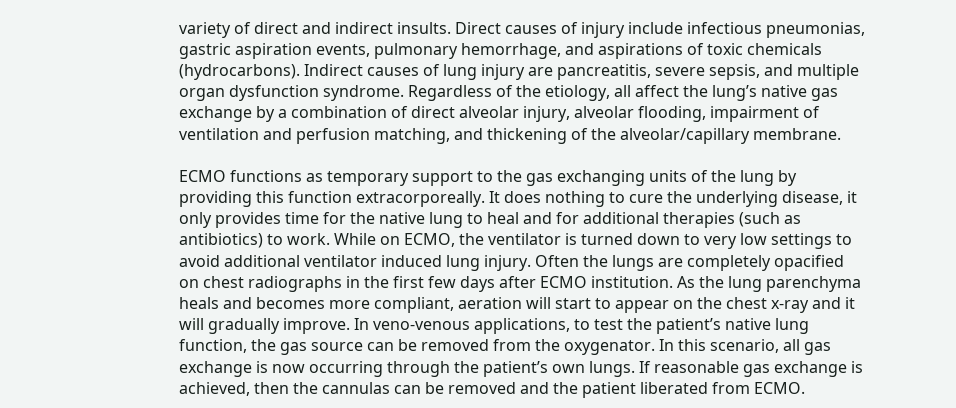variety of direct and indirect insults. Direct causes of injury include infectious pneumonias, gastric aspiration events, pulmonary hemorrhage, and aspirations of toxic chemicals (hydrocarbons). Indirect causes of lung injury are pancreatitis, severe sepsis, and multiple organ dysfunction syndrome. Regardless of the etiology, all affect the lung’s native gas exchange by a combination of direct alveolar injury, alveolar flooding, impairment of ventilation and perfusion matching, and thickening of the alveolar/capillary membrane.

ECMO functions as temporary support to the gas exchanging units of the lung by providing this function extracorporeally. It does nothing to cure the underlying disease, it only provides time for the native lung to heal and for additional therapies (such as antibiotics) to work. While on ECMO, the ventilator is turned down to very low settings to avoid additional ventilator induced lung injury. Often the lungs are completely opacified on chest radiographs in the first few days after ECMO institution. As the lung parenchyma heals and becomes more compliant, aeration will start to appear on the chest x-ray and it will gradually improve. In veno-venous applications, to test the patient’s native lung function, the gas source can be removed from the oxygenator. In this scenario, all gas exchange is now occurring through the patient’s own lungs. If reasonable gas exchange is achieved, then the cannulas can be removed and the patient liberated from ECMO.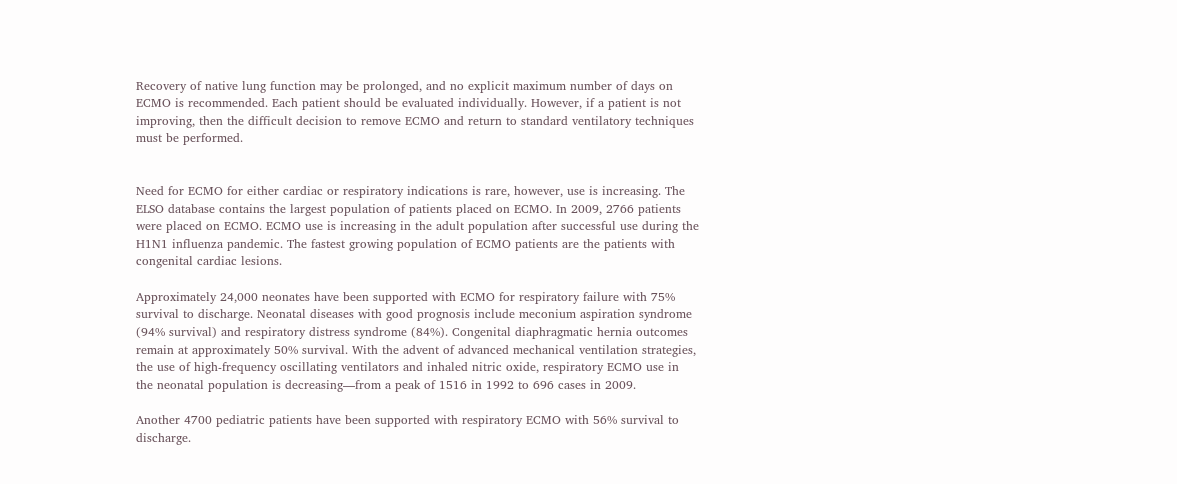Recovery of native lung function may be prolonged, and no explicit maximum number of days on ECMO is recommended. Each patient should be evaluated individually. However, if a patient is not improving, then the difficult decision to remove ECMO and return to standard ventilatory techniques must be performed.


Need for ECMO for either cardiac or respiratory indications is rare, however, use is increasing. The ELSO database contains the largest population of patients placed on ECMO. In 2009, 2766 patients were placed on ECMO. ECMO use is increasing in the adult population after successful use during the H1N1 influenza pandemic. The fastest growing population of ECMO patients are the patients with congenital cardiac lesions.

Approximately 24,000 neonates have been supported with ECMO for respiratory failure with 75% survival to discharge. Neonatal diseases with good prognosis include meconium aspiration syndrome (94% survival) and respiratory distress syndrome (84%). Congenital diaphragmatic hernia outcomes remain at approximately 50% survival. With the advent of advanced mechanical ventilation strategies, the use of high-frequency oscillating ventilators and inhaled nitric oxide, respiratory ECMO use in the neonatal population is decreasing—from a peak of 1516 in 1992 to 696 cases in 2009.

Another 4700 pediatric patients have been supported with respiratory ECMO with 56% survival to discharge.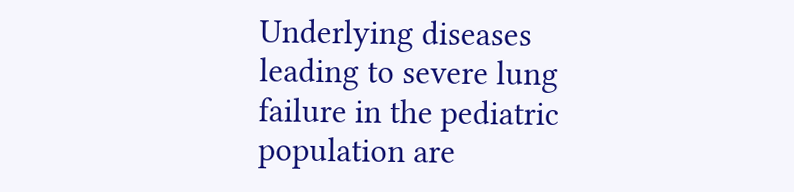Underlying diseases leading to severe lung failure in the pediatric population are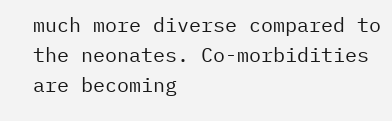much more diverse compared to the neonates. Co-morbidities are becoming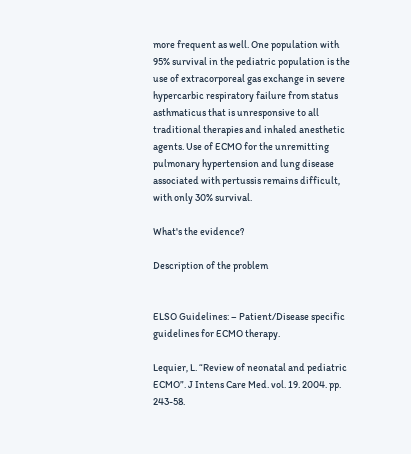more frequent as well. One population with 95% survival in the pediatric population is the use of extracorporeal gas exchange in severe hypercarbic respiratory failure from status asthmaticus that is unresponsive to all traditional therapies and inhaled anesthetic agents. Use of ECMO for the unremitting pulmonary hypertension and lung disease associated with pertussis remains difficult, with only 30% survival.

What's the evidence?

Description of the problem


ELSO Guidelines: – Patient/Disease specific guidelines for ECMO therapy.

Lequier, L. “Review of neonatal and pediatric ECMO”. J Intens Care Med. vol. 19. 2004. pp. 243-58.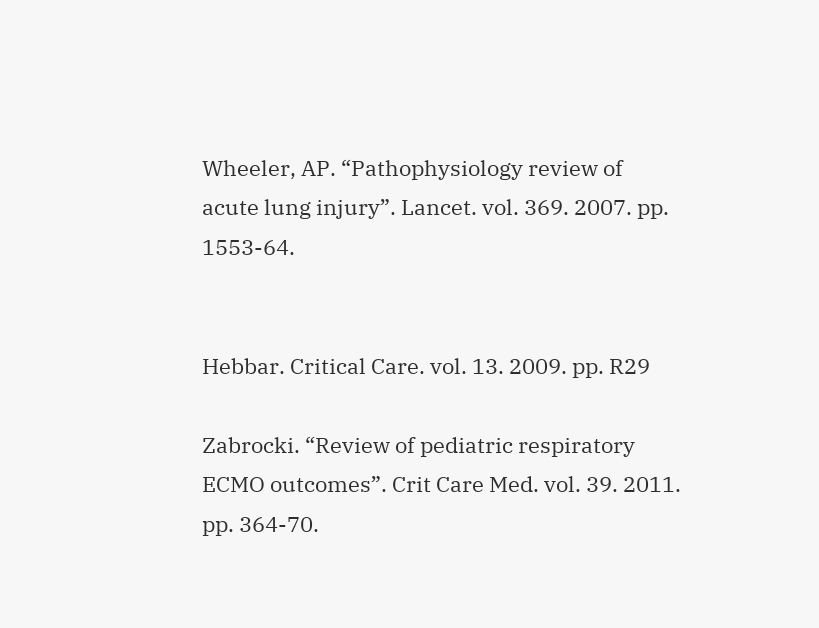Wheeler, AP. “Pathophysiology review of acute lung injury”. Lancet. vol. 369. 2007. pp. 1553-64.


Hebbar. Critical Care. vol. 13. 2009. pp. R29

Zabrocki. “Review of pediatric respiratory ECMO outcomes”. Crit Care Med. vol. 39. 2011. pp. 364-70.